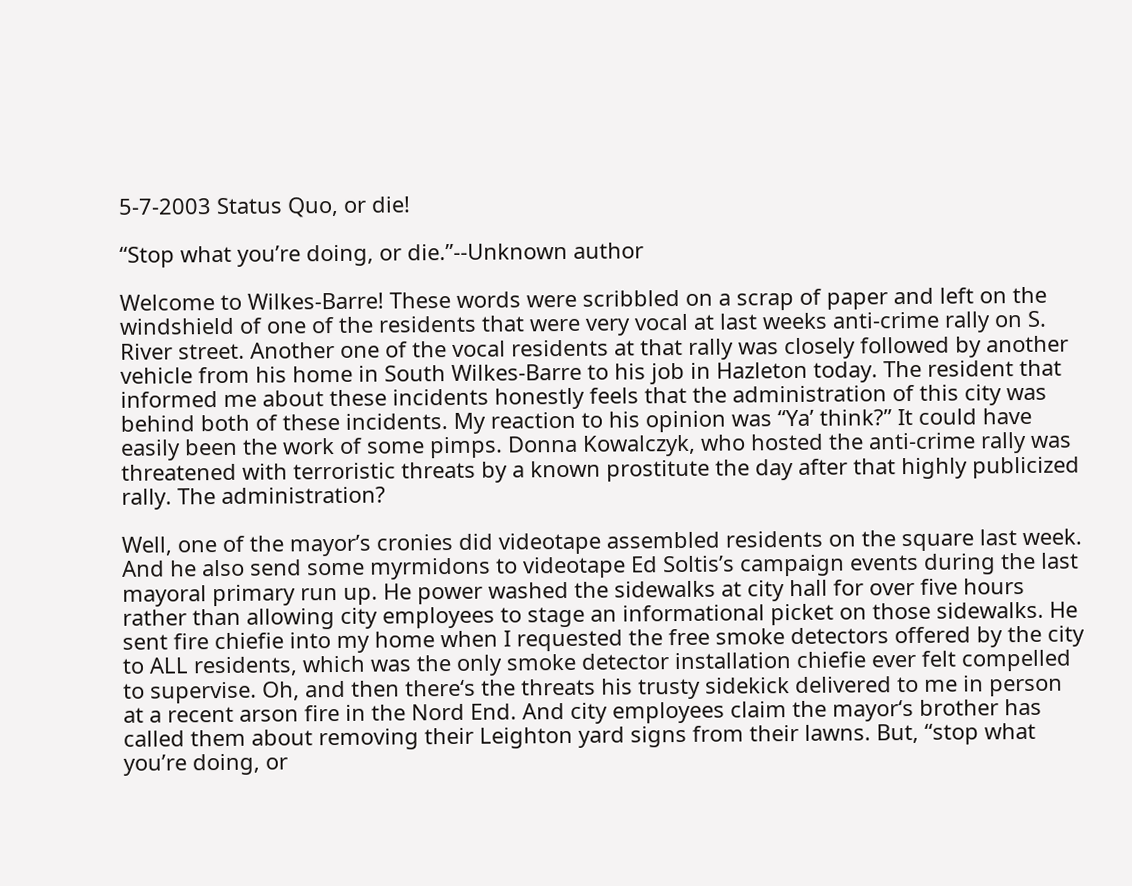5-7-2003 Status Quo, or die!

“Stop what you’re doing, or die.”--Unknown author

Welcome to Wilkes-Barre! These words were scribbled on a scrap of paper and left on the windshield of one of the residents that were very vocal at last weeks anti-crime rally on S. River street. Another one of the vocal residents at that rally was closely followed by another vehicle from his home in South Wilkes-Barre to his job in Hazleton today. The resident that informed me about these incidents honestly feels that the administration of this city was behind both of these incidents. My reaction to his opinion was “Ya’ think?” It could have easily been the work of some pimps. Donna Kowalczyk, who hosted the anti-crime rally was threatened with terroristic threats by a known prostitute the day after that highly publicized rally. The administration?

Well, one of the mayor’s cronies did videotape assembled residents on the square last week. And he also send some myrmidons to videotape Ed Soltis’s campaign events during the last mayoral primary run up. He power washed the sidewalks at city hall for over five hours rather than allowing city employees to stage an informational picket on those sidewalks. He sent fire chiefie into my home when I requested the free smoke detectors offered by the city to ALL residents, which was the only smoke detector installation chiefie ever felt compelled to supervise. Oh, and then there‘s the threats his trusty sidekick delivered to me in person at a recent arson fire in the Nord End. And city employees claim the mayor‘s brother has called them about removing their Leighton yard signs from their lawns. But, “stop what you’re doing, or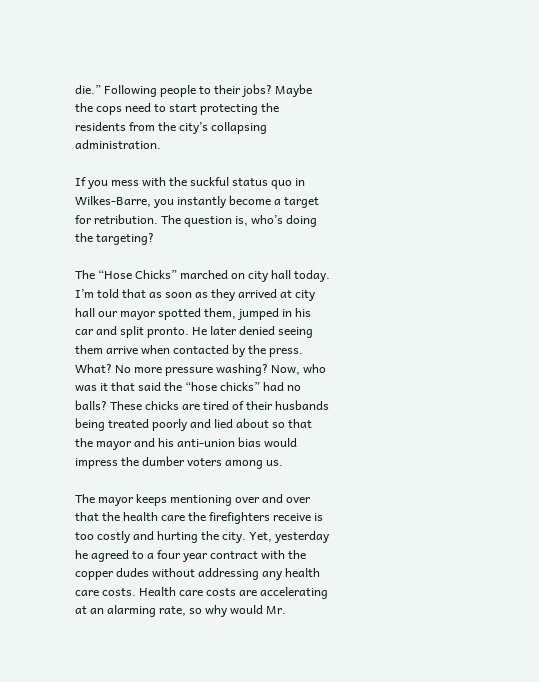die.” Following people to their jobs? Maybe the cops need to start protecting the residents from the city’s collapsing administration.

If you mess with the suckful status quo in Wilkes-Barre, you instantly become a target for retribution. The question is, who’s doing the targeting?

The “Hose Chicks” marched on city hall today. I’m told that as soon as they arrived at city hall our mayor spotted them, jumped in his car and split pronto. He later denied seeing them arrive when contacted by the press. What? No more pressure washing? Now, who was it that said the “hose chicks” had no balls? These chicks are tired of their husbands being treated poorly and lied about so that the mayor and his anti-union bias would impress the dumber voters among us.

The mayor keeps mentioning over and over that the health care the firefighters receive is too costly and hurting the city. Yet, yesterday he agreed to a four year contract with the copper dudes without addressing any health care costs. Health care costs are accelerating at an alarming rate, so why would Mr.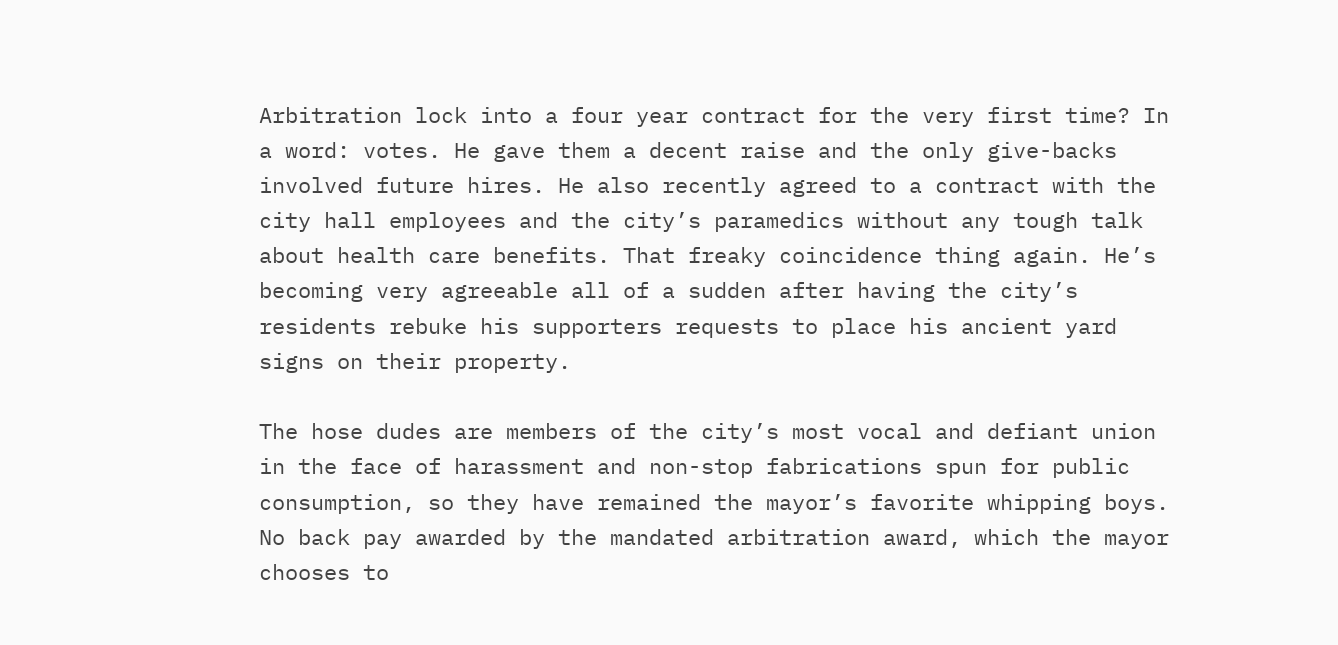Arbitration lock into a four year contract for the very first time? In a word: votes. He gave them a decent raise and the only give-backs involved future hires. He also recently agreed to a contract with the city hall employees and the city’s paramedics without any tough talk about health care benefits. That freaky coincidence thing again. He’s becoming very agreeable all of a sudden after having the city’s residents rebuke his supporters requests to place his ancient yard signs on their property.

The hose dudes are members of the city’s most vocal and defiant union in the face of harassment and non-stop fabrications spun for public consumption, so they have remained the mayor’s favorite whipping boys. No back pay awarded by the mandated arbitration award, which the mayor chooses to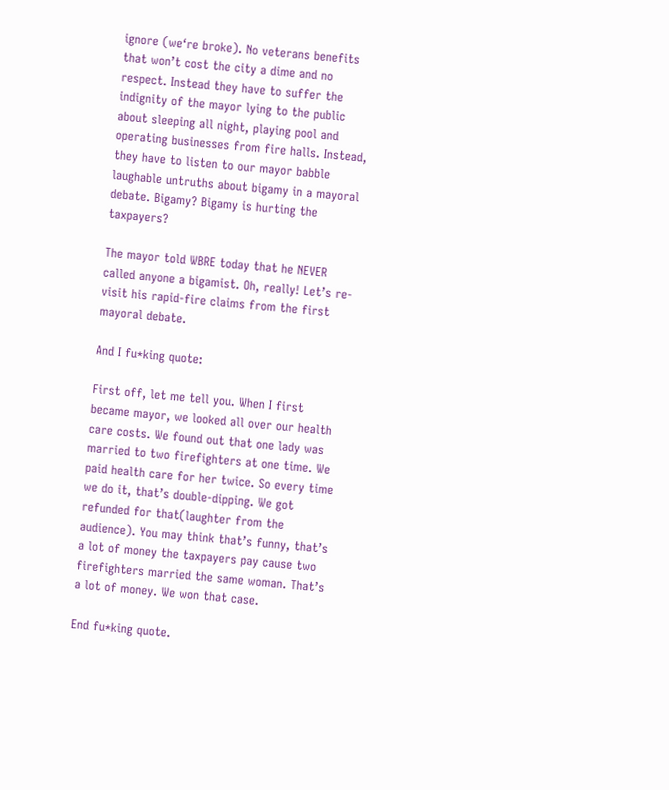ignore (we‘re broke). No veterans benefits that won’t cost the city a dime and no respect. Instead they have to suffer the indignity of the mayor lying to the public about sleeping all night, playing pool and operating businesses from fire halls. Instead, they have to listen to our mayor babble laughable untruths about bigamy in a mayoral debate. Bigamy? Bigamy is hurting the taxpayers?

The mayor told WBRE today that he NEVER called anyone a bigamist. Oh, really! Let’s re-visit his rapid-fire claims from the first mayoral debate.

And I fu*king quote:

First off, let me tell you. When I first became mayor, we looked all over our health care costs. We found out that one lady was married to two firefighters at one time. We paid health care for her twice. So every time we do it, that’s double-dipping. We got refunded for that(laughter from the audience). You may think that’s funny, that’s a lot of money the taxpayers pay cause two firefighters married the same woman. That’s a lot of money. We won that case.

End fu*king quote.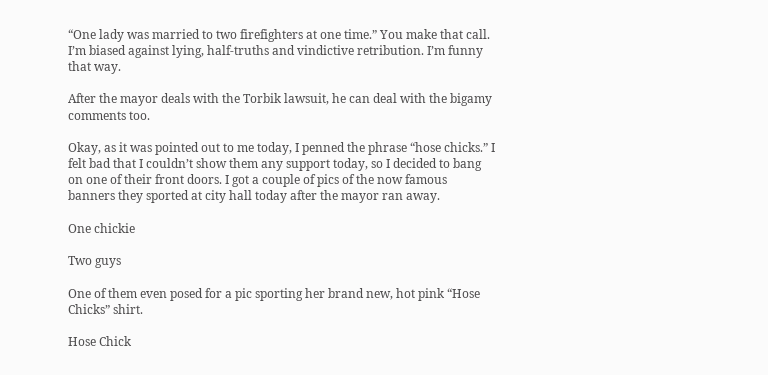“One lady was married to two firefighters at one time.” You make that call. I’m biased against lying, half-truths and vindictive retribution. I’m funny that way.

After the mayor deals with the Torbik lawsuit, he can deal with the bigamy comments too.

Okay, as it was pointed out to me today, I penned the phrase “hose chicks.” I felt bad that I couldn’t show them any support today, so I decided to bang on one of their front doors. I got a couple of pics of the now famous banners they sported at city hall today after the mayor ran away.

One chickie

Two guys

One of them even posed for a pic sporting her brand new, hot pink “Hose Chicks” shirt.

Hose Chick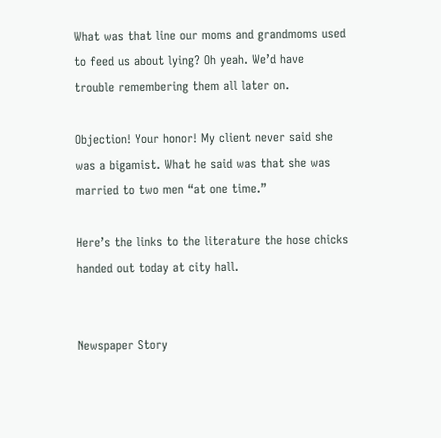What was that line our moms and grandmoms used to feed us about lying? Oh yeah. We’d have trouble remembering them all later on.

Objection! Your honor! My client never said she was a bigamist. What he said was that she was married to two men “at one time.”

Here’s the links to the literature the hose chicks handed out today at city hall.


Newspaper Story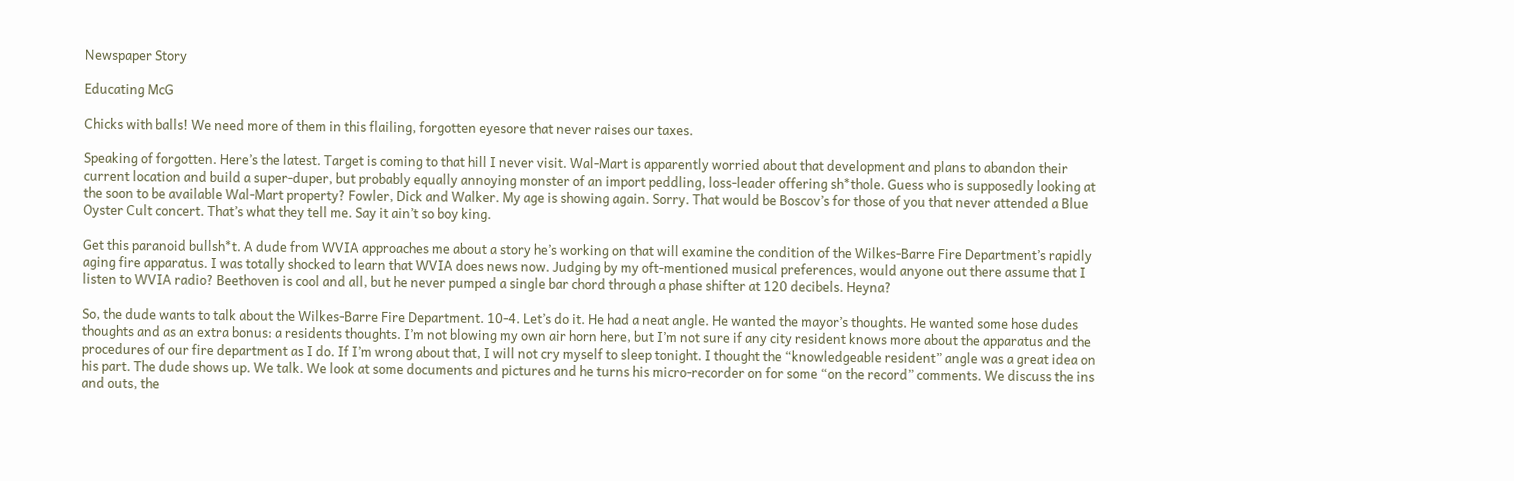Newspaper Story

Educating McG

Chicks with balls! We need more of them in this flailing, forgotten eyesore that never raises our taxes.

Speaking of forgotten. Here’s the latest. Target is coming to that hill I never visit. Wal-Mart is apparently worried about that development and plans to abandon their current location and build a super-duper, but probably equally annoying monster of an import peddling, loss-leader offering sh*thole. Guess who is supposedly looking at the soon to be available Wal-Mart property? Fowler, Dick and Walker. My age is showing again. Sorry. That would be Boscov’s for those of you that never attended a Blue Oyster Cult concert. That’s what they tell me. Say it ain’t so boy king.

Get this paranoid bullsh*t. A dude from WVIA approaches me about a story he’s working on that will examine the condition of the Wilkes-Barre Fire Department’s rapidly aging fire apparatus. I was totally shocked to learn that WVIA does news now. Judging by my oft-mentioned musical preferences, would anyone out there assume that I listen to WVIA radio? Beethoven is cool and all, but he never pumped a single bar chord through a phase shifter at 120 decibels. Heyna?

So, the dude wants to talk about the Wilkes-Barre Fire Department. 10-4. Let’s do it. He had a neat angle. He wanted the mayor’s thoughts. He wanted some hose dudes thoughts and as an extra bonus: a residents thoughts. I’m not blowing my own air horn here, but I’m not sure if any city resident knows more about the apparatus and the procedures of our fire department as I do. If I’m wrong about that, I will not cry myself to sleep tonight. I thought the “knowledgeable resident” angle was a great idea on his part. The dude shows up. We talk. We look at some documents and pictures and he turns his micro-recorder on for some “on the record” comments. We discuss the ins and outs, the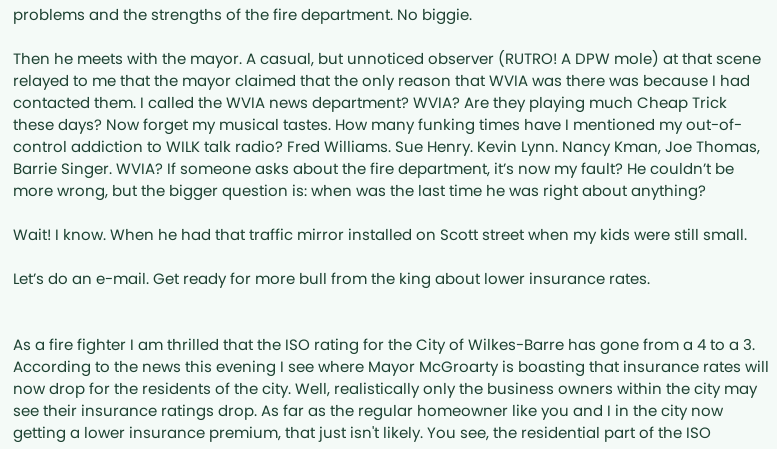problems and the strengths of the fire department. No biggie.

Then he meets with the mayor. A casual, but unnoticed observer (RUTRO! A DPW mole) at that scene relayed to me that the mayor claimed that the only reason that WVIA was there was because I had contacted them. I called the WVIA news department? WVIA? Are they playing much Cheap Trick these days? Now forget my musical tastes. How many funking times have I mentioned my out-of-control addiction to WILK talk radio? Fred Williams. Sue Henry. Kevin Lynn. Nancy Kman, Joe Thomas, Barrie Singer. WVIA? If someone asks about the fire department, it’s now my fault? He couldn’t be more wrong, but the bigger question is: when was the last time he was right about anything?

Wait! I know. When he had that traffic mirror installed on Scott street when my kids were still small.

Let’s do an e-mail. Get ready for more bull from the king about lower insurance rates.


As a fire fighter I am thrilled that the ISO rating for the City of Wilkes-Barre has gone from a 4 to a 3. According to the news this evening I see where Mayor McGroarty is boasting that insurance rates will now drop for the residents of the city. Well, realistically only the business owners within the city may see their insurance ratings drop. As far as the regular homeowner like you and I in the city now getting a lower insurance premium, that just isn't likely. You see, the residential part of the ISO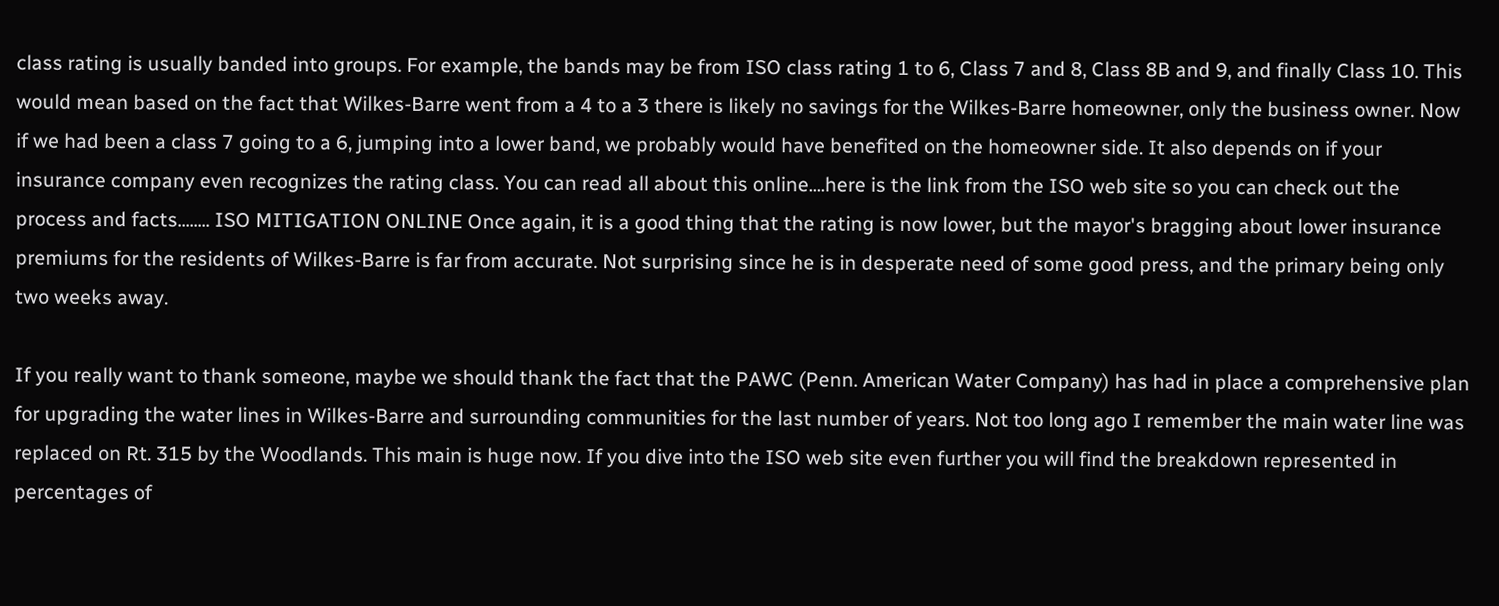class rating is usually banded into groups. For example, the bands may be from ISO class rating 1 to 6, Class 7 and 8, Class 8B and 9, and finally Class 10. This would mean based on the fact that Wilkes-Barre went from a 4 to a 3 there is likely no savings for the Wilkes-Barre homeowner, only the business owner. Now if we had been a class 7 going to a 6, jumping into a lower band, we probably would have benefited on the homeowner side. It also depends on if your insurance company even recognizes the rating class. You can read all about this online....here is the link from the ISO web site so you can check out the process and facts........ ISO MITIGATION ONLINE Once again, it is a good thing that the rating is now lower, but the mayor's bragging about lower insurance premiums for the residents of Wilkes-Barre is far from accurate. Not surprising since he is in desperate need of some good press, and the primary being only two weeks away.

If you really want to thank someone, maybe we should thank the fact that the PAWC (Penn. American Water Company) has had in place a comprehensive plan for upgrading the water lines in Wilkes-Barre and surrounding communities for the last number of years. Not too long ago I remember the main water line was replaced on Rt. 315 by the Woodlands. This main is huge now. If you dive into the ISO web site even further you will find the breakdown represented in percentages of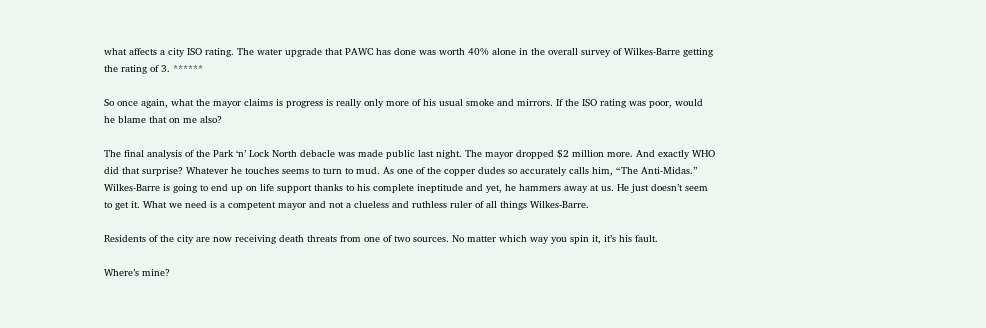what affects a city ISO rating. The water upgrade that PAWC has done was worth 40% alone in the overall survey of Wilkes-Barre getting the rating of 3. ******

So once again, what the mayor claims is progress is really only more of his usual smoke and mirrors. If the ISO rating was poor, would he blame that on me also?

The final analysis of the Park ‘n’ Lock North debacle was made public last night. The mayor dropped $2 million more. And exactly WHO did that surprise? Whatever he touches seems to turn to mud. As one of the copper dudes so accurately calls him, “The Anti-Midas.” Wilkes-Barre is going to end up on life support thanks to his complete ineptitude and yet, he hammers away at us. He just doesn’t seem to get it. What we need is a competent mayor and not a clueless and ruthless ruler of all things Wilkes-Barre.

Residents of the city are now receiving death threats from one of two sources. No matter which way you spin it, it’s his fault.

Where’s mine?